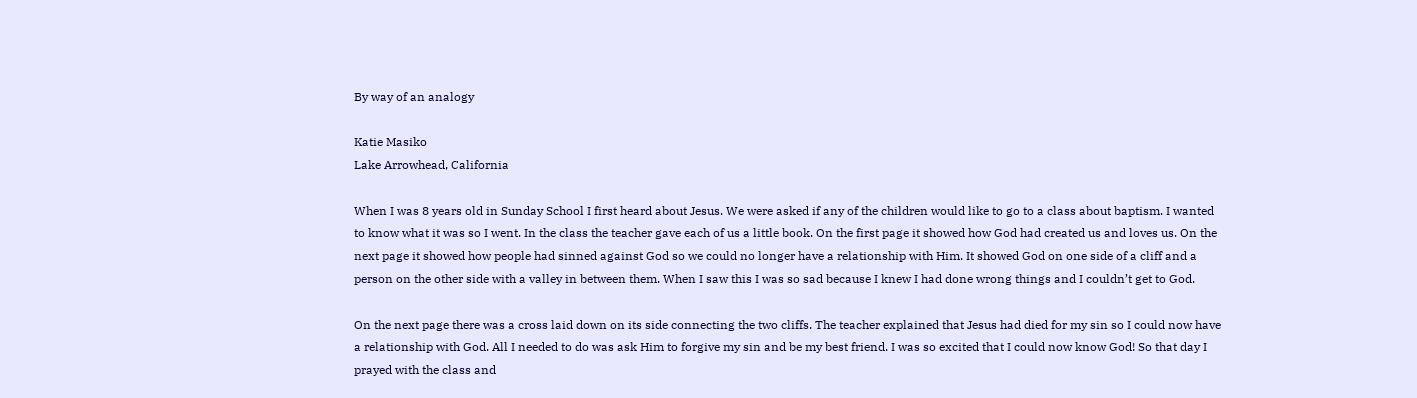By way of an analogy

Katie Masiko
Lake Arrowhead, California

When I was 8 years old in Sunday School I first heard about Jesus. We were asked if any of the children would like to go to a class about baptism. I wanted to know what it was so I went. In the class the teacher gave each of us a little book. On the first page it showed how God had created us and loves us. On the next page it showed how people had sinned against God so we could no longer have a relationship with Him. It showed God on one side of a cliff and a person on the other side with a valley in between them. When I saw this I was so sad because I knew I had done wrong things and I couldn’t get to God.

On the next page there was a cross laid down on its side connecting the two cliffs. The teacher explained that Jesus had died for my sin so I could now have a relationship with God. All I needed to do was ask Him to forgive my sin and be my best friend. I was so excited that I could now know God! So that day I prayed with the class and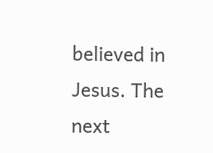believed in Jesus. The next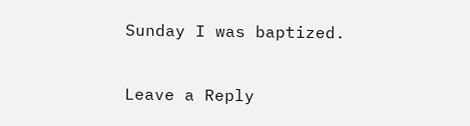Sunday I was baptized.

Leave a Reply